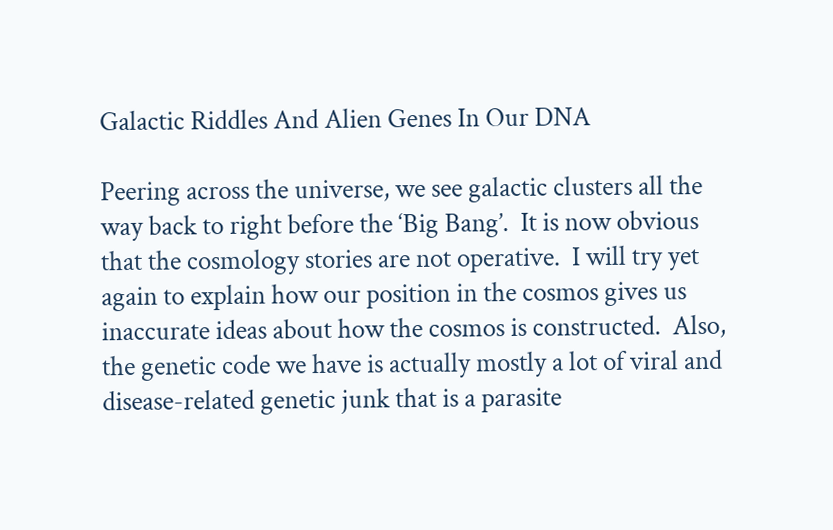Galactic Riddles And Alien Genes In Our DNA

Peering across the universe, we see galactic clusters all the way back to right before the ‘Big Bang’.  It is now obvious that the cosmology stories are not operative.  I will try yet again to explain how our position in the cosmos gives us inaccurate ideas about how the cosmos is constructed.  Also, the genetic code we have is actually mostly a lot of viral and disease-related genetic junk that is a parasite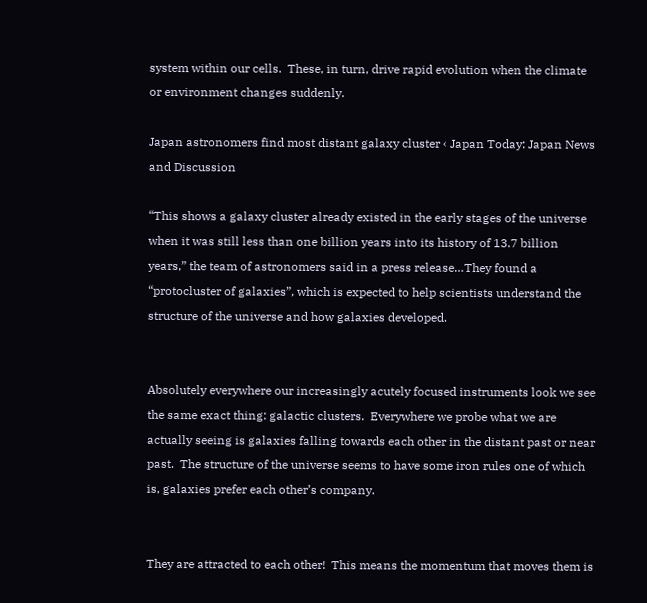system within our cells.  These, in turn, drive rapid evolution when the climate or environment changes suddenly.

Japan astronomers find most distant galaxy cluster ‹ Japan Today: Japan News and Discussion

“This shows a galaxy cluster already existed in the early stages of the universe when it was still less than one billion years into its history of 13.7 billion years,” the team of astronomers said in a press release…They found a “protocluster of galaxies”, which is expected to help scientists understand the structure of the universe and how galaxies developed.


Absolutely everywhere our increasingly acutely focused instruments look we see the same exact thing: galactic clusters.  Everywhere we probe what we are actually seeing is galaxies falling towards each other in the distant past or near past.  The structure of the universe seems to have some iron rules one of which is, galaxies prefer each other’s company.


They are attracted to each other!  This means the momentum that moves them is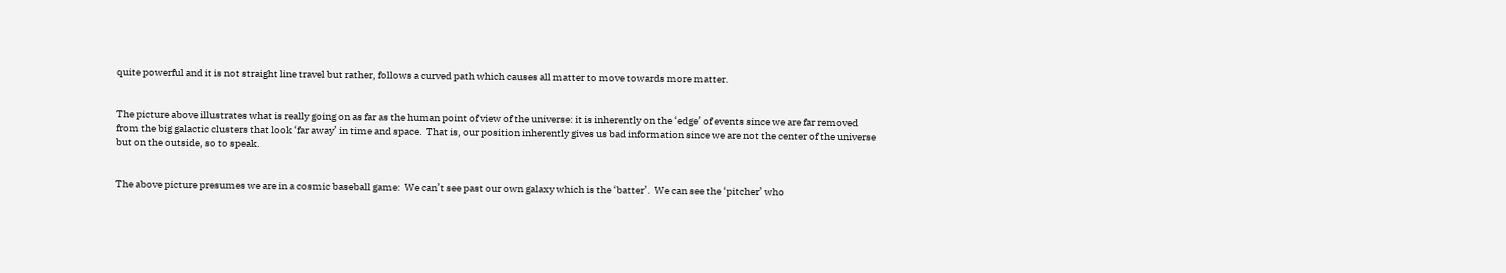quite powerful and it is not straight line travel but rather, follows a curved path which causes all matter to move towards more matter.


The picture above illustrates what is really going on as far as the human point of view of the universe: it is inherently on the ‘edge’ of events since we are far removed from the big galactic clusters that look ‘far away’ in time and space.  That is, our position inherently gives us bad information since we are not the center of the universe but on the outside, so to speak.


The above picture presumes we are in a cosmic baseball game:  We can’t see past our own galaxy which is the ‘batter’.  We can see the ‘pitcher’ who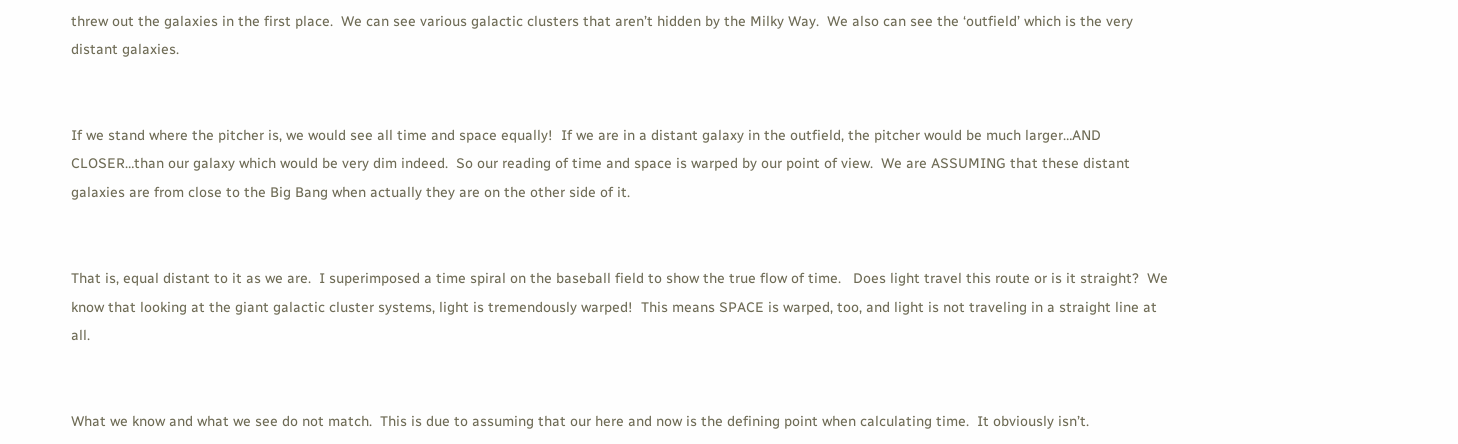threw out the galaxies in the first place.  We can see various galactic clusters that aren’t hidden by the Milky Way.  We also can see the ‘outfield’ which is the very distant galaxies.


If we stand where the pitcher is, we would see all time and space equally!  If we are in a distant galaxy in the outfield, the pitcher would be much larger…AND CLOSER…than our galaxy which would be very dim indeed.  So our reading of time and space is warped by our point of view.  We are ASSUMING that these distant galaxies are from close to the Big Bang when actually they are on the other side of it.


That is, equal distant to it as we are.  I superimposed a time spiral on the baseball field to show the true flow of time.   Does light travel this route or is it straight?  We know that looking at the giant galactic cluster systems, light is tremendously warped!  This means SPACE is warped, too, and light is not traveling in a straight line at all.


What we know and what we see do not match.  This is due to assuming that our here and now is the defining point when calculating time.  It obviously isn’t.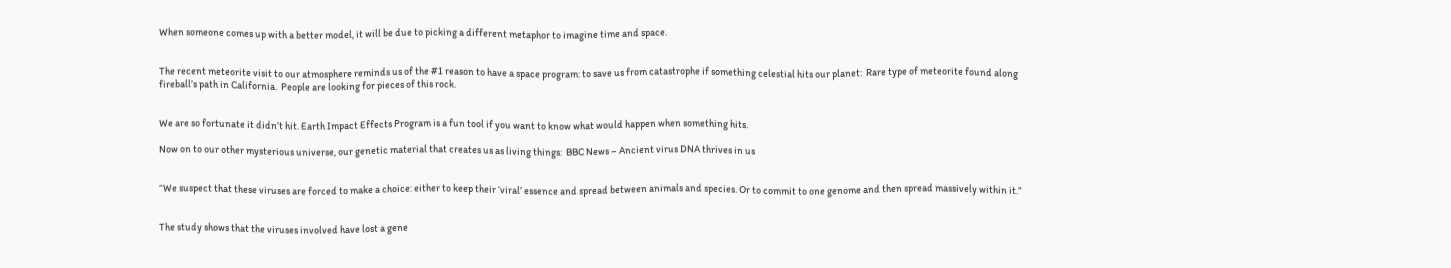When someone comes up with a better model, it will be due to picking a different metaphor to imagine time and space.


The recent meteorite visit to our atmosphere reminds us of the #1 reason to have a space program: to save us from catastrophe if something celestial hits our planet:  Rare type of meteorite found along fireball’s path in California.  People are looking for pieces of this rock.


We are so fortunate it didn’t hit. Earth Impact Effects Program is a fun tool if you want to know what would happen when something hits.

Now on to our other mysterious universe, our genetic material that creates us as living things:  BBC News – Ancient virus DNA thrives in us


“We suspect that these viruses are forced to make a choice: either to keep their ‘viral’ essence and spread between animals and species. Or to commit to one genome and then spread massively within it.”


The study shows that the viruses involved have lost a gene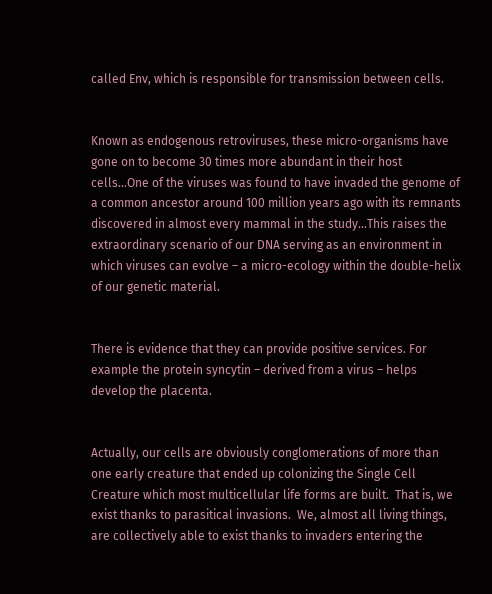called Env, which is responsible for transmission between cells.


Known as endogenous retroviruses, these micro-organisms have gone on to become 30 times more abundant in their host cells…One of the viruses was found to have invaded the genome of a common ancestor around 100 million years ago with its remnants discovered in almost every mammal in the study…This raises the extraordinary scenario of our DNA serving as an environment in which viruses can evolve – a micro-ecology within the double-helix of our genetic material.


There is evidence that they can provide positive services. For example the protein syncytin – derived from a virus – helps develop the placenta.


Actually, our cells are obviously conglomerations of more than one early creature that ended up colonizing the Single Cell Creature which most multicellular life forms are built.  That is, we exist thanks to parasitical invasions.  We, almost all living things, are collectively able to exist thanks to invaders entering the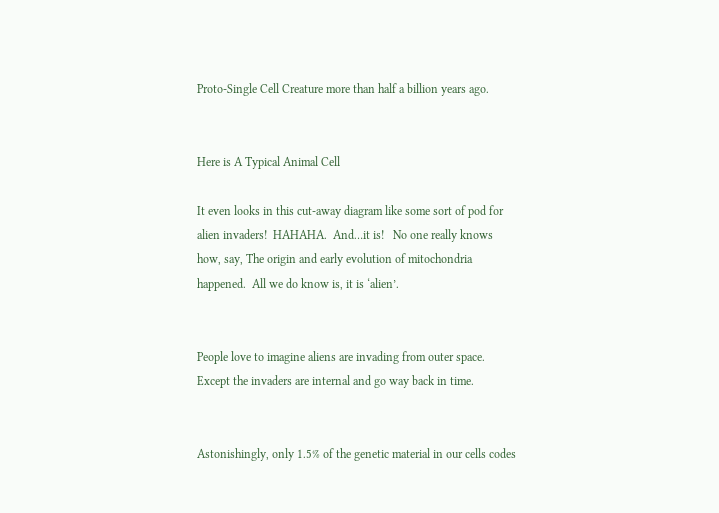Proto-Single Cell Creature more than half a billion years ago.


Here is A Typical Animal Cell

It even looks in this cut-away diagram like some sort of pod for alien invaders!  HAHAHA.  And…it is!   No one really knows how, say, The origin and early evolution of mitochondria happened.  All we do know is, it is ‘alien’.


People love to imagine aliens are invading from outer space.  Except the invaders are internal and go way back in time.


Astonishingly, only 1.5% of the genetic material in our cells codes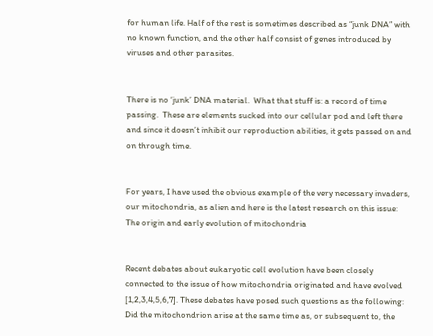for human life. Half of the rest is sometimes described as “junk DNA” with no known function, and the other half consist of genes introduced by viruses and other parasites.


There is no ‘junk’ DNA material.  What that stuff is: a record of time passing.  These are elements sucked into our cellular pod and left there and since it doesn’t inhibit our reproduction abilities, it gets passed on and on through time.


For years, I have used the obvious example of the very necessary invaders, our mitochondria, as alien and here is the latest research on this issue:  The origin and early evolution of mitochondria


Recent debates about eukaryotic cell evolution have been closely connected to the issue of how mitochondria originated and have evolved [1,2,3,4,5,6,7]. These debates have posed such questions as the following: Did the mitochondrion arise at the same time as, or subsequent to, the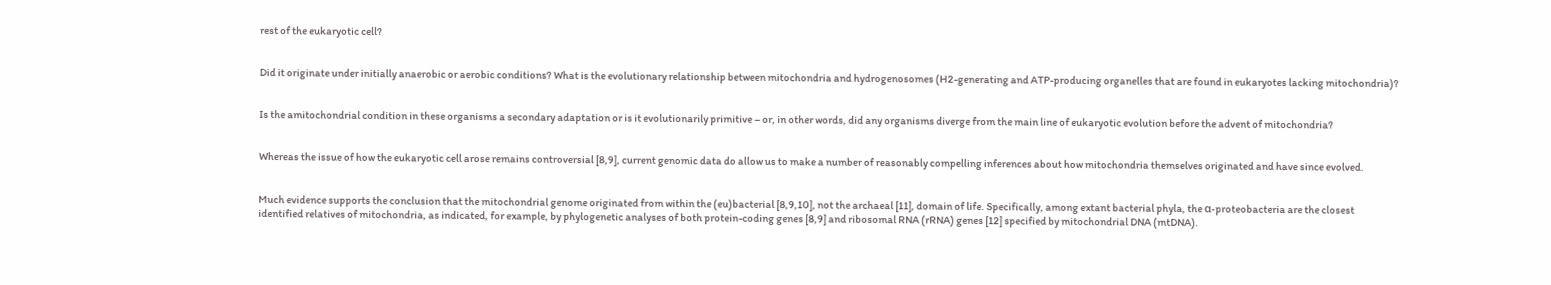rest of the eukaryotic cell?


Did it originate under initially anaerobic or aerobic conditions? What is the evolutionary relationship between mitochondria and hydrogenosomes (H2-generating and ATP-producing organelles that are found in eukaryotes lacking mitochondria)?


Is the amitochondrial condition in these organisms a secondary adaptation or is it evolutionarily primitive – or, in other words, did any organisms diverge from the main line of eukaryotic evolution before the advent of mitochondria?


Whereas the issue of how the eukaryotic cell arose remains controversial [8,9], current genomic data do allow us to make a number of reasonably compelling inferences about how mitochondria themselves originated and have since evolved.


Much evidence supports the conclusion that the mitochondrial genome originated from within the (eu)bacterial [8,9,10], not the archaeal [11], domain of life. Specifically, among extant bacterial phyla, the α-proteobacteria are the closest identified relatives of mitochondria, as indicated, for example, by phylogenetic analyses of both protein-coding genes [8,9] and ribosomal RNA (rRNA) genes [12] specified by mitochondrial DNA (mtDNA).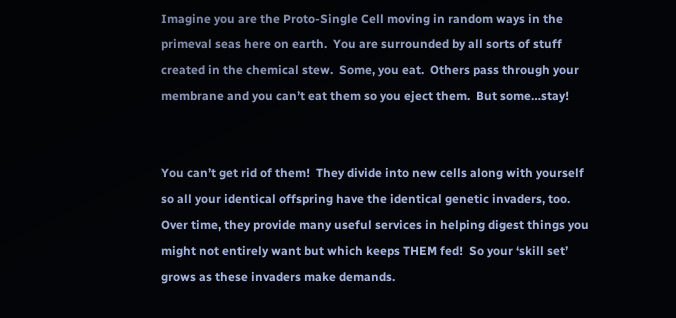Imagine you are the Proto-Single Cell moving in random ways in the primeval seas here on earth.  You are surrounded by all sorts of stuff created in the chemical stew.  Some, you eat.  Others pass through your membrane and you can’t eat them so you eject them.  But some…stay!


You can’t get rid of them!  They divide into new cells along with yourself so all your identical offspring have the identical genetic invaders, too.  Over time, they provide many useful services in helping digest things you might not entirely want but which keeps THEM fed!  So your ‘skill set’ grows as these invaders make demands.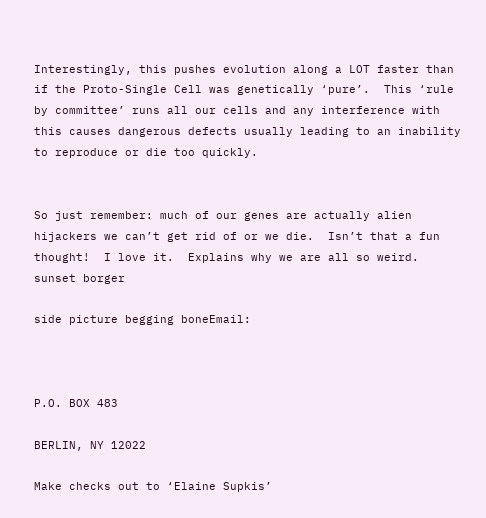Interestingly, this pushes evolution along a LOT faster than if the Proto-Single Cell was genetically ‘pure’.  This ‘rule by committee’ runs all our cells and any interference with this causes dangerous defects usually leading to an inability to reproduce or die too quickly.


So just remember: much of our genes are actually alien hijackers we can’t get rid of or we die.  Isn’t that a fun thought!  I love it.  Explains why we are all so weird.  sunset borger

side picture begging boneEmail:



P.O. BOX 483

BERLIN, NY 12022

Make checks out to ‘Elaine Supkis’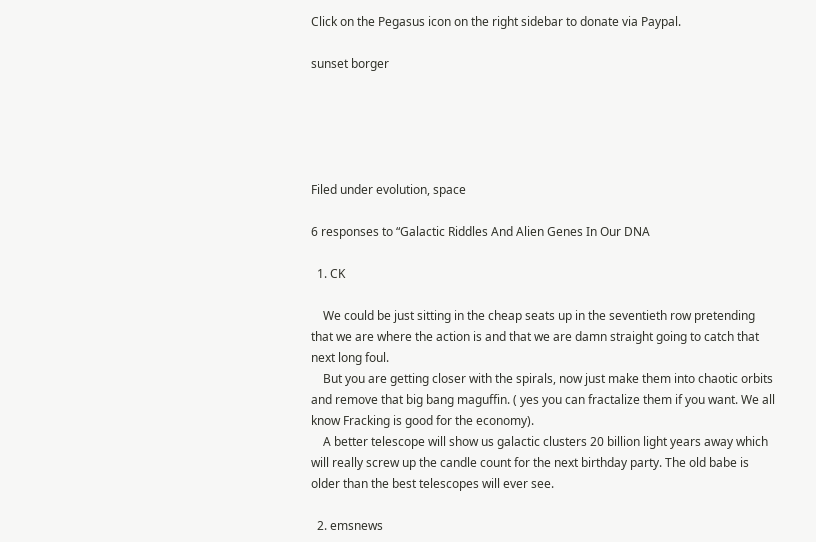Click on the Pegasus icon on the right sidebar to donate via Paypal.

sunset borger





Filed under evolution, space

6 responses to “Galactic Riddles And Alien Genes In Our DNA

  1. CK

    We could be just sitting in the cheap seats up in the seventieth row pretending that we are where the action is and that we are damn straight going to catch that next long foul.
    But you are getting closer with the spirals, now just make them into chaotic orbits and remove that big bang maguffin. ( yes you can fractalize them if you want. We all know Fracking is good for the economy).
    A better telescope will show us galactic clusters 20 billion light years away which will really screw up the candle count for the next birthday party. The old babe is older than the best telescopes will ever see.

  2. emsnews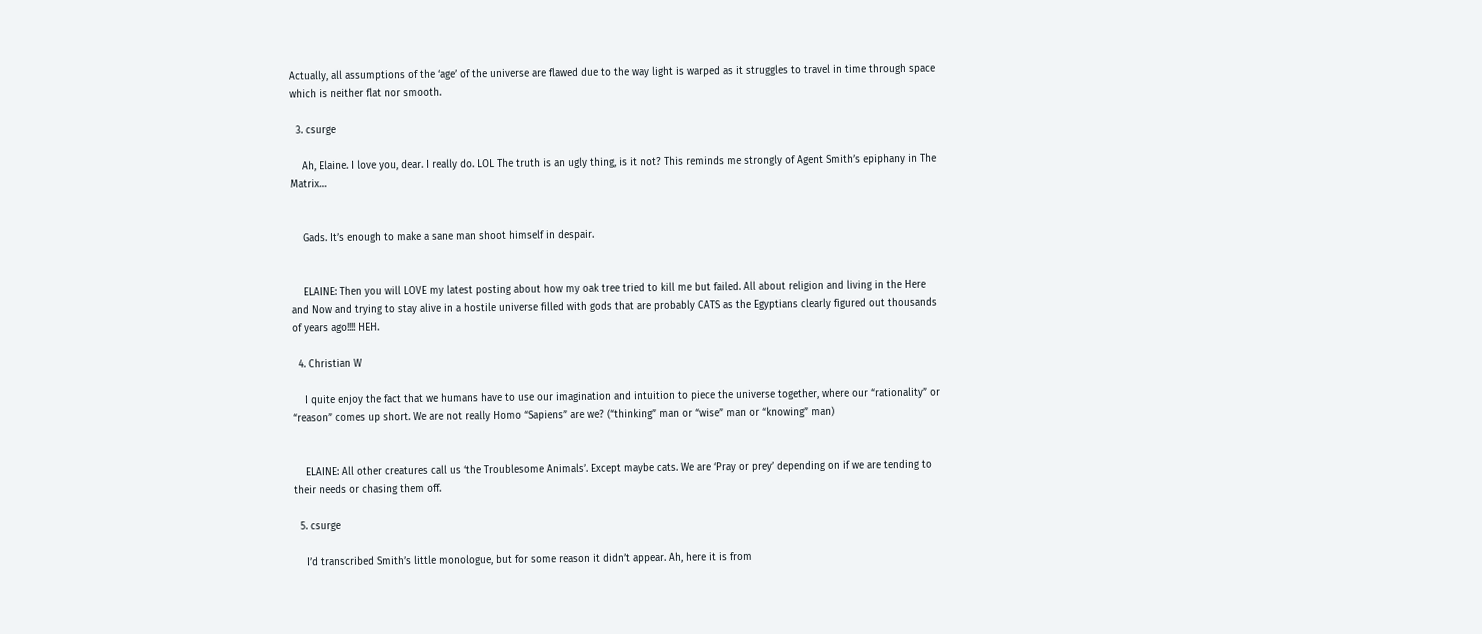Actually, all assumptions of the ‘age’ of the universe are flawed due to the way light is warped as it struggles to travel in time through space which is neither flat nor smooth.

  3. csurge

    Ah, Elaine. I love you, dear. I really do. LOL The truth is an ugly thing, is it not? This reminds me strongly of Agent Smith’s epiphany in The Matrix…


    Gads. It’s enough to make a sane man shoot himself in despair.


    ELAINE: Then you will LOVE my latest posting about how my oak tree tried to kill me but failed. All about religion and living in the Here and Now and trying to stay alive in a hostile universe filled with gods that are probably CATS as the Egyptians clearly figured out thousands of years ago!!!! HEH.

  4. Christian W

    I quite enjoy the fact that we humans have to use our imagination and intuition to piece the universe together, where our “rationality” or “reason” comes up short. We are not really Homo “Sapiens” are we? (“thinking” man or “wise” man or “knowing” man)


    ELAINE: All other creatures call us ‘the Troublesome Animals’. Except maybe cats. We are ‘Pray or prey’ depending on if we are tending to their needs or chasing them off.

  5. csurge

    I’d transcribed Smith’s little monologue, but for some reason it didn’t appear. Ah, here it is from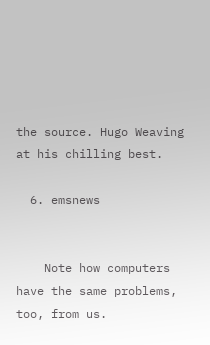the source. Hugo Weaving at his chilling best.

  6. emsnews


    Note how computers have the same problems, too, from us.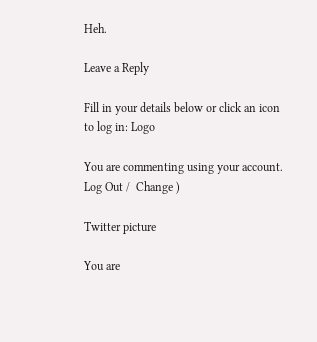Heh.

Leave a Reply

Fill in your details below or click an icon to log in: Logo

You are commenting using your account. Log Out /  Change )

Twitter picture

You are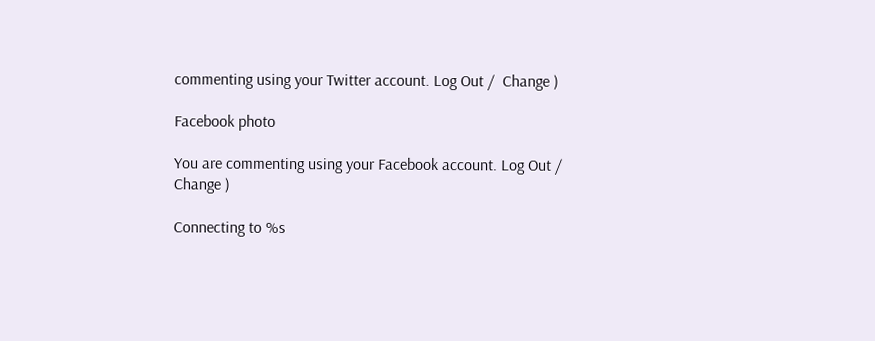commenting using your Twitter account. Log Out /  Change )

Facebook photo

You are commenting using your Facebook account. Log Out /  Change )

Connecting to %s